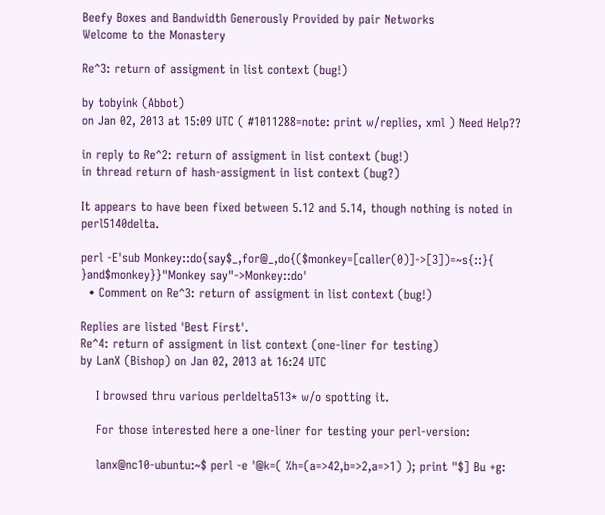Beefy Boxes and Bandwidth Generously Provided by pair Networks
Welcome to the Monastery

Re^3: return of assigment in list context (bug!)

by tobyink (Abbot)
on Jan 02, 2013 at 15:09 UTC ( #1011288=note: print w/replies, xml ) Need Help??

in reply to Re^2: return of assigment in list context (bug!)
in thread return of hash-assigment in list context (bug?)

It appears to have been fixed between 5.12 and 5.14, though nothing is noted in perl5140delta.

perl -E'sub Monkey::do{say$_,for@_,do{($monkey=[caller(0)]->[3])=~s{::}{ }and$monkey}}"Monkey say"->Monkey::do'
  • Comment on Re^3: return of assigment in list context (bug!)

Replies are listed 'Best First'.
Re^4: return of assigment in list context (one-liner for testing)
by LanX (Bishop) on Jan 02, 2013 at 16:24 UTC

    I browsed thru various perldelta513* w/o spotting it.

    For those interested here a one-liner for testing your perl-version:

    lanx@nc10-ubuntu:~$ perl -e '@k=( %h=(a=>42,b=>2,a=>1) ); print "$] Bu +g: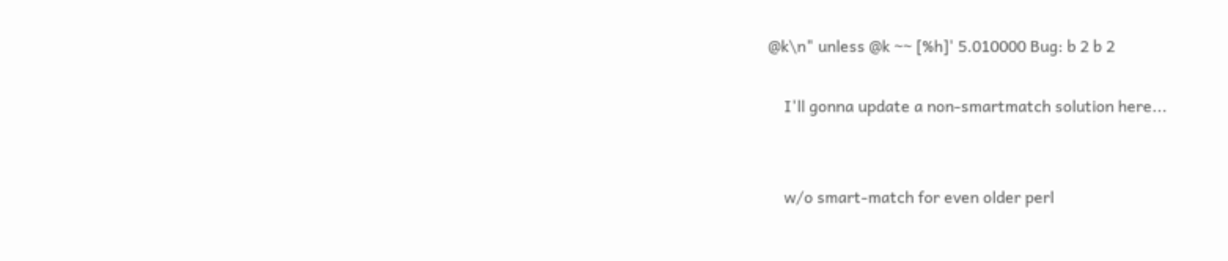@k\n" unless @k ~~ [%h]' 5.010000 Bug: b 2 b 2

    I'll gonna update a non-smartmatch solution here...


    w/o smart-match for even older perl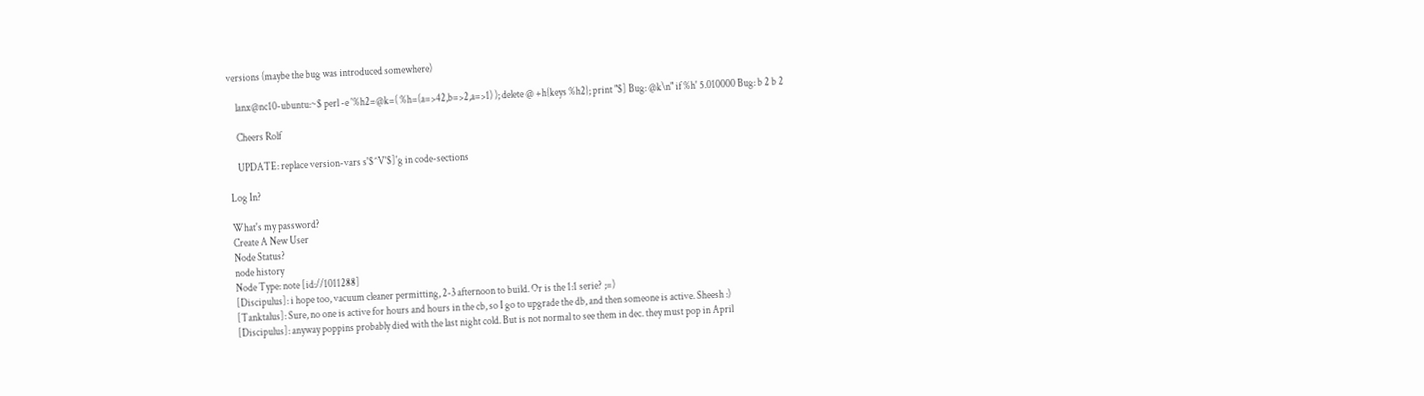versions (maybe the bug was introduced somewhere)

    lanx@nc10-ubuntu:~$ perl -e '%h2=@k=( %h=(a=>42,b=>2,a=>1) ); delete @ +h{keys %h2}; print "$] Bug: @k\n" if %h' 5.010000 Bug: b 2 b 2

    Cheers Rolf

    UPDATE: replace version-vars s'$^V'$]'g in code-sections

Log In?

What's my password?
Create A New User
Node Status?
node history
Node Type: note [id://1011288]
[Discipulus]: i hope too, vacuum cleaner permitting, 2-3 afternoon to build. Or is the 1:1 serie? ;=)
[Tanktalus]: Sure, no one is active for hours and hours in the cb, so I go to upgrade the db, and then someone is active. Sheesh :)
[Discipulus]: anyway poppins probably died with the last night cold. But is not normal to see them in dec. they must pop in April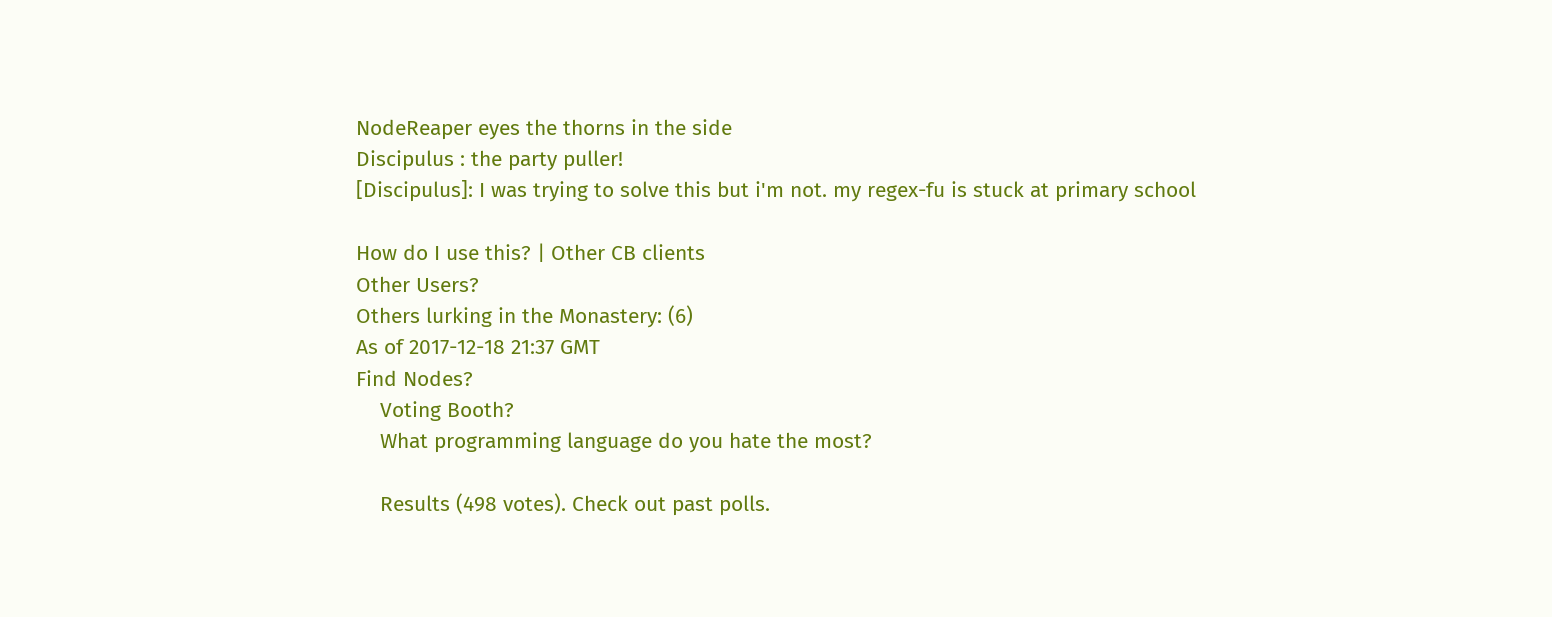NodeReaper eyes the thorns in the side
Discipulus : the party puller!
[Discipulus]: I was trying to solve this but i'm not. my regex-fu is stuck at primary school

How do I use this? | Other CB clients
Other Users?
Others lurking in the Monastery: (6)
As of 2017-12-18 21:37 GMT
Find Nodes?
    Voting Booth?
    What programming language do you hate the most?

    Results (498 votes). Check out past polls.